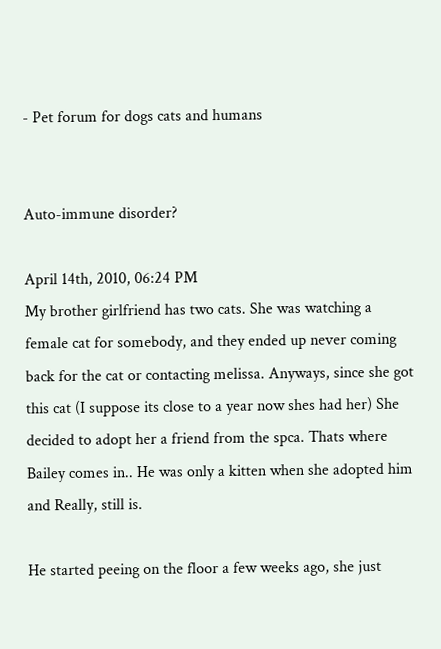- Pet forum for dogs cats and humans


Auto-immune disorder?

April 14th, 2010, 06:24 PM
My brother girlfriend has two cats. She was watching a female cat for somebody, and they ended up never coming back for the cat or contacting melissa. Anyways, since she got this cat (I suppose its close to a year now shes had her) She decided to adopt her a friend from the spca. Thats where Bailey comes in.. He was only a kitten when she adopted him and Really, still is.

He started peeing on the floor a few weeks ago, she just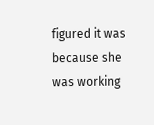figured it was because she was working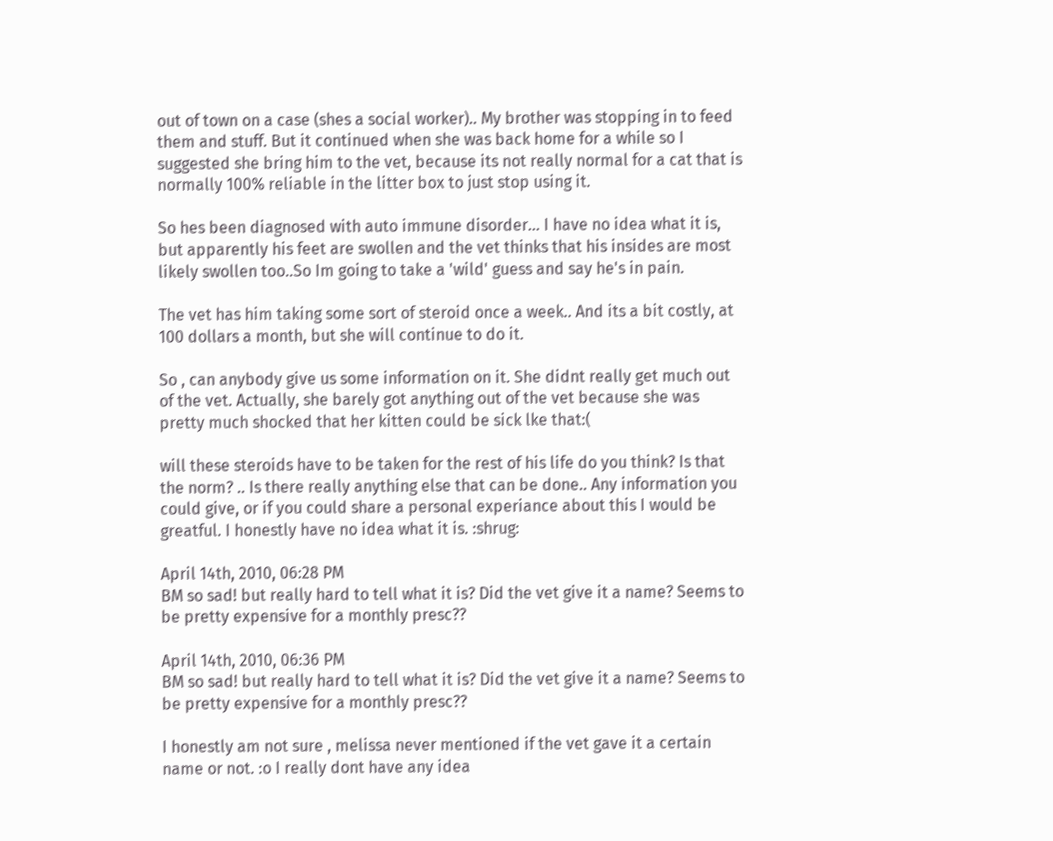out of town on a case (shes a social worker).. My brother was stopping in to feed them and stuff. But it continued when she was back home for a while so I suggested she bring him to the vet, because its not really normal for a cat that is normally 100% reliable in the litter box to just stop using it.

So hes been diagnosed with auto immune disorder... I have no idea what it is, but apparently his feet are swollen and the vet thinks that his insides are most likely swollen too..So Im going to take a 'wild' guess and say he's in pain.

The vet has him taking some sort of steroid once a week.. And its a bit costly, at 100 dollars a month, but she will continue to do it.

So , can anybody give us some information on it. She didnt really get much out of the vet. Actually, she barely got anything out of the vet because she was pretty much shocked that her kitten could be sick lke that:(

will these steroids have to be taken for the rest of his life do you think? Is that the norm? .. Is there really anything else that can be done.. Any information you could give, or if you could share a personal experiance about this I would be greatful. I honestly have no idea what it is. :shrug:

April 14th, 2010, 06:28 PM
BM so sad! but really hard to tell what it is? Did the vet give it a name? Seems to be pretty expensive for a monthly presc??

April 14th, 2010, 06:36 PM
BM so sad! but really hard to tell what it is? Did the vet give it a name? Seems to be pretty expensive for a monthly presc??

I honestly am not sure , melissa never mentioned if the vet gave it a certain name or not. :o I really dont have any idea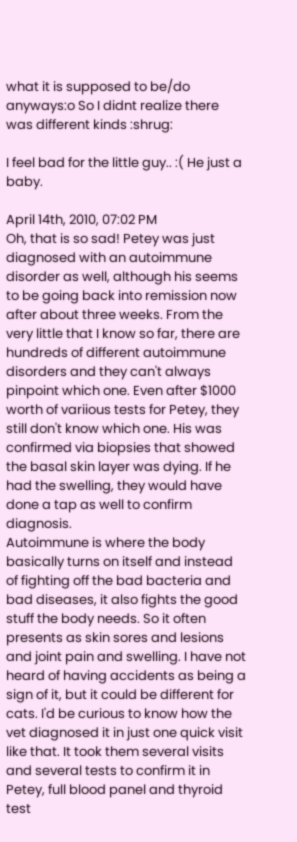what it is supposed to be/do anyways:o So I didnt realize there was different kinds :shrug:

I feel bad for the little guy.. :( He just a baby.

April 14th, 2010, 07:02 PM
Oh, that is so sad! Petey was just diagnosed with an autoimmune disorder as well, although his seems to be going back into remission now after about three weeks. From the very little that I know so far, there are hundreds of different autoimmune disorders and they can't always pinpoint which one. Even after $1000 worth of variious tests for Petey, they still don't know which one. His was confirmed via biopsies that showed the basal skin layer was dying. If he had the swelling, they would have done a tap as well to confirm diagnosis.
Autoimmune is where the body basically turns on itself and instead of fighting off the bad bacteria and bad diseases, it also fights the good stuff the body needs. So it often presents as skin sores and lesions and joint pain and swelling. I have not heard of having accidents as being a sign of it, but it could be different for cats. I'd be curious to know how the vet diagnosed it in just one quick visit like that. It took them several visits and several tests to confirm it in Petey, full blood panel and thyroid test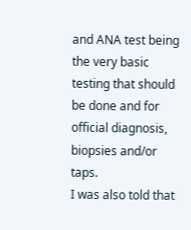and ANA test being the very basic testing that should be done and for official diagnosis, biopsies and/or taps.
I was also told that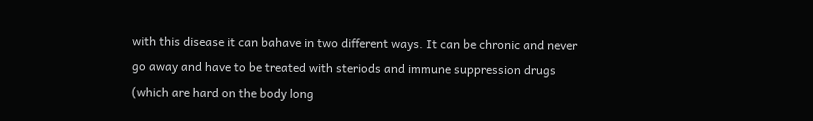with this disease it can bahave in two different ways. It can be chronic and never go away and have to be treated with steriods and immune suppression drugs (which are hard on the body long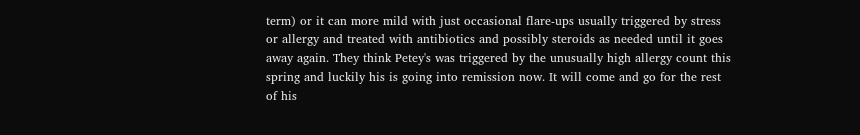term) or it can more mild with just occasional flare-ups usually triggered by stress or allergy and treated with antibiotics and possibly steroids as needed until it goes away again. They think Petey's was triggered by the unusually high allergy count this spring and luckily his is going into remission now. It will come and go for the rest of his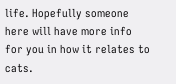life. Hopefully someone here will have more info for you in how it relates to cats.